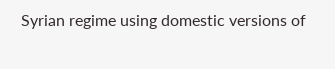Syrian regime using domestic versions of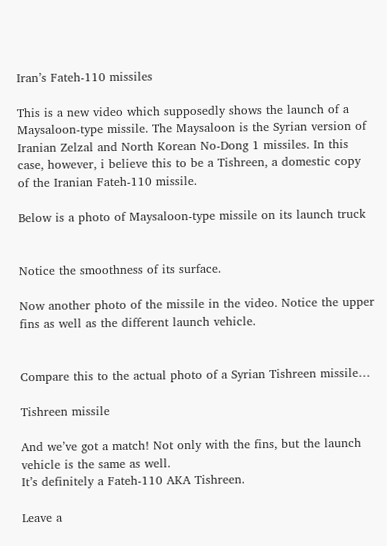Iran’s Fateh-110 missiles

This is a new video which supposedly shows the launch of a Maysaloon-type missile. The Maysaloon is the Syrian version of Iranian Zelzal and North Korean No-Dong 1 missiles. In this case, however, i believe this to be a Tishreen, a domestic copy of the Iranian Fateh-110 missile.

Below is a photo of Maysaloon-type missile on its launch truck


Notice the smoothness of its surface.

Now another photo of the missile in the video. Notice the upper fins as well as the different launch vehicle.


Compare this to the actual photo of a Syrian Tishreen missile…

Tishreen missile

And we’ve got a match! Not only with the fins, but the launch vehicle is the same as well.
It’s definitely a Fateh-110 AKA Tishreen.

Leave a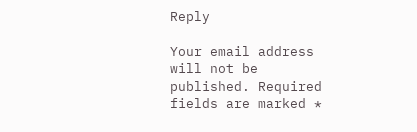Reply

Your email address will not be published. Required fields are marked *